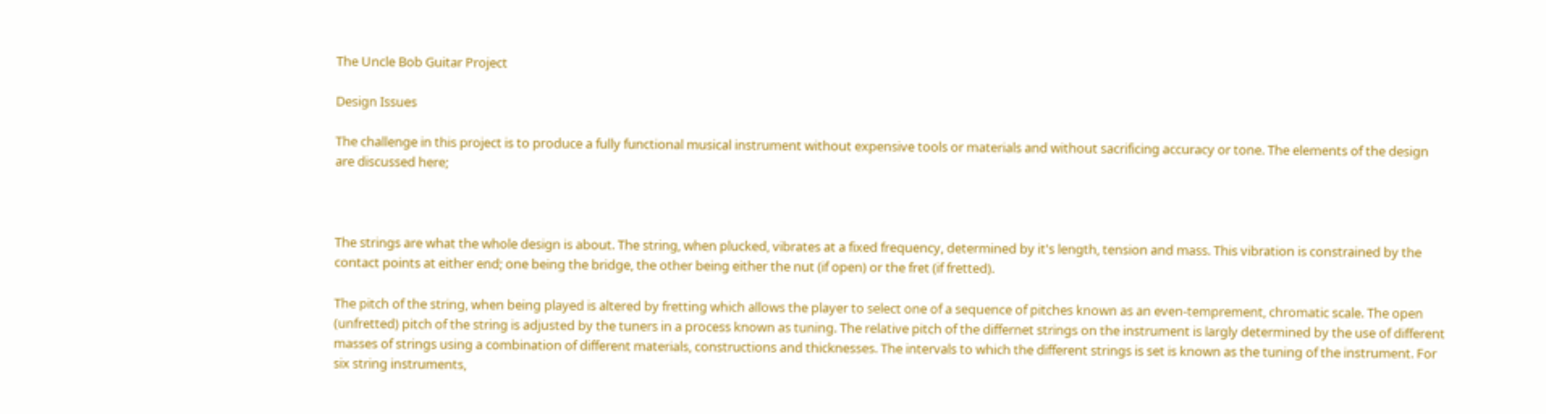The Uncle Bob Guitar Project

Design Issues

The challenge in this project is to produce a fully functional musical instrument without expensive tools or materials and without sacrificing accuracy or tone. The elements of the design are discussed here;



The strings are what the whole design is about. The string, when plucked, vibrates at a fixed frequency, determined by it's length, tension and mass. This vibration is constrained by the contact points at either end; one being the bridge, the other being either the nut (if open) or the fret (if fretted).

The pitch of the string, when being played is altered by fretting which allows the player to select one of a sequence of pitches known as an even-temprement, chromatic scale. The open (unfretted) pitch of the string is adjusted by the tuners in a process known as tuning. The relative pitch of the differnet strings on the instrument is largly determined by the use of different masses of strings using a combination of different materials, constructions and thicknesses. The intervals to which the different strings is set is known as the tuning of the instrument. For six string instruments,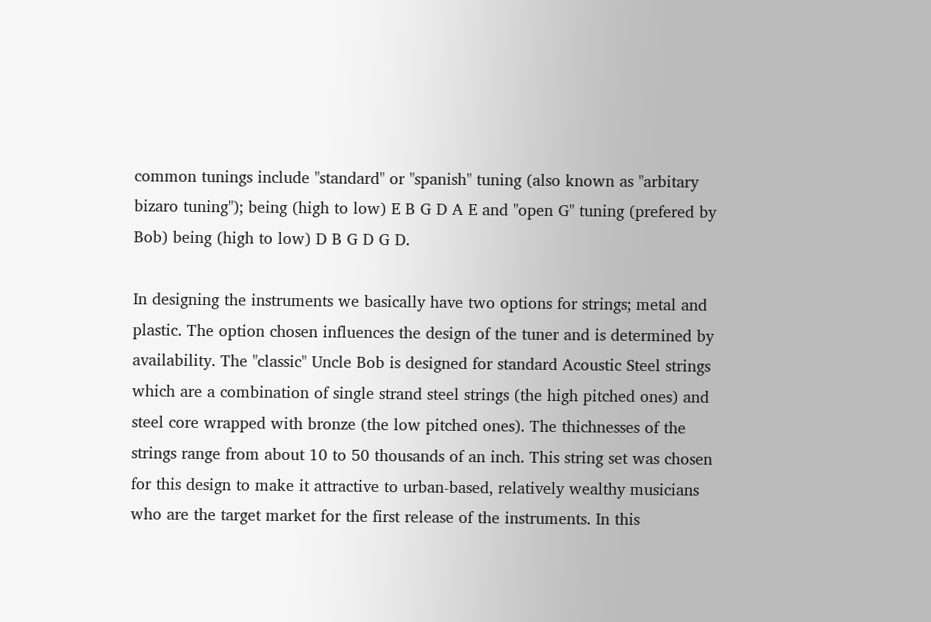common tunings include "standard" or "spanish" tuning (also known as "arbitary bizaro tuning"); being (high to low) E B G D A E and "open G" tuning (prefered by Bob) being (high to low) D B G D G D.

In designing the instruments we basically have two options for strings; metal and plastic. The option chosen influences the design of the tuner and is determined by availability. The "classic" Uncle Bob is designed for standard Acoustic Steel strings which are a combination of single strand steel strings (the high pitched ones) and steel core wrapped with bronze (the low pitched ones). The thichnesses of the strings range from about 10 to 50 thousands of an inch. This string set was chosen for this design to make it attractive to urban-based, relatively wealthy musicians who are the target market for the first release of the instruments. In this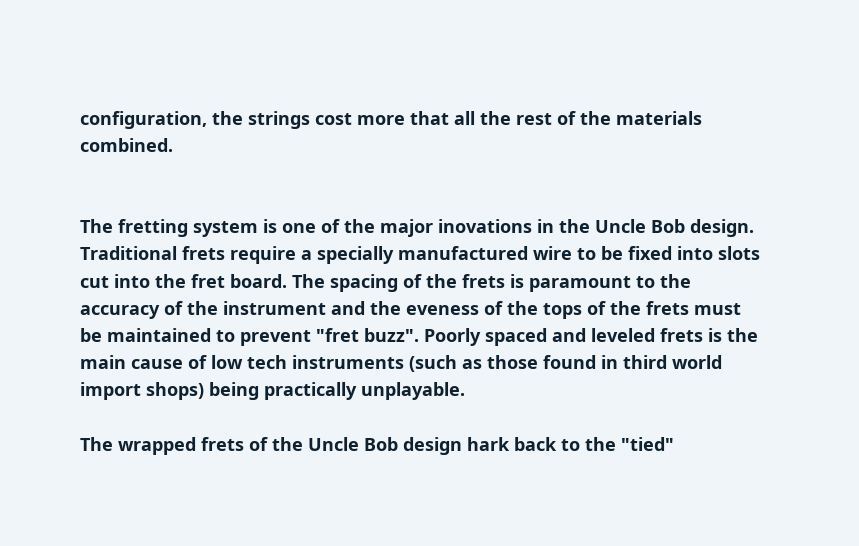configuration, the strings cost more that all the rest of the materials combined.


The fretting system is one of the major inovations in the Uncle Bob design. Traditional frets require a specially manufactured wire to be fixed into slots cut into the fret board. The spacing of the frets is paramount to the accuracy of the instrument and the eveness of the tops of the frets must be maintained to prevent "fret buzz". Poorly spaced and leveled frets is the main cause of low tech instruments (such as those found in third world import shops) being practically unplayable.

The wrapped frets of the Uncle Bob design hark back to the "tied"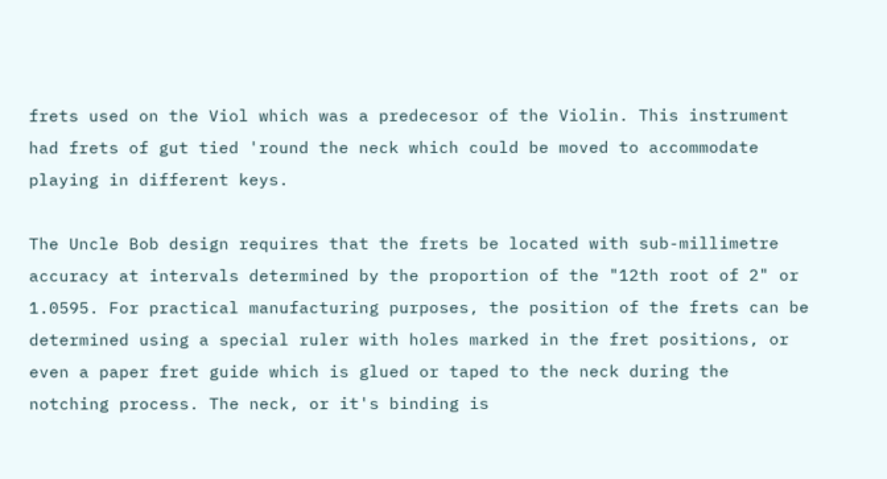frets used on the Viol which was a predecesor of the Violin. This instrument had frets of gut tied 'round the neck which could be moved to accommodate playing in different keys.

The Uncle Bob design requires that the frets be located with sub-millimetre accuracy at intervals determined by the proportion of the "12th root of 2" or 1.0595. For practical manufacturing purposes, the position of the frets can be determined using a special ruler with holes marked in the fret positions, or even a paper fret guide which is glued or taped to the neck during the notching process. The neck, or it's binding is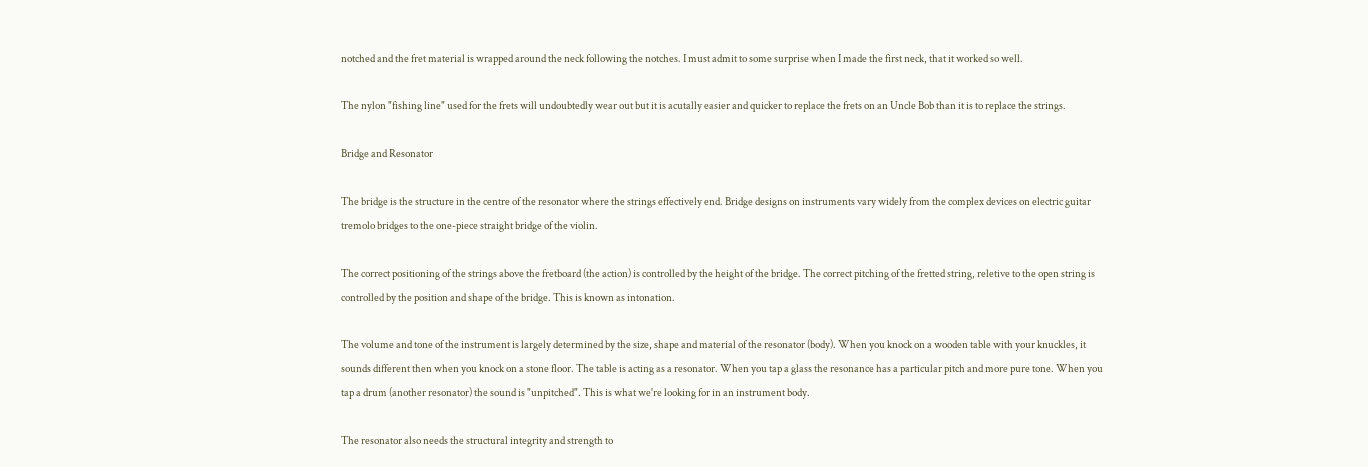notched and the fret material is wrapped around the neck following the notches. I must admit to some surprise when I made the first neck, that it worked so well.

The nylon "fishing line" used for the frets will undoubtedly wear out but it is acutally easier and quicker to replace the frets on an Uncle Bob than it is to replace the strings.

Bridge and Resonator

The bridge is the structure in the centre of the resonator where the strings effectively end. Bridge designs on instruments vary widely from the complex devices on electric guitar tremolo bridges to the one-piece straight bridge of the violin.

The correct positioning of the strings above the fretboard (the action) is controlled by the height of the bridge. The correct pitching of the fretted string, reletive to the open string is controlled by the position and shape of the bridge. This is known as intonation.

The volume and tone of the instrument is largely determined by the size, shape and material of the resonator (body). When you knock on a wooden table with your knuckles, it sounds different then when you knock on a stone floor. The table is acting as a resonator. When you tap a glass the resonance has a particular pitch and more pure tone. When you tap a drum (another resonator) the sound is "unpitched". This is what we're looking for in an instrument body.

The resonator also needs the structural integrity and strength to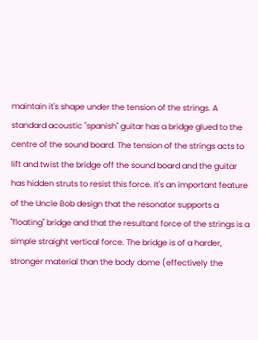maintain it's shape under the tension of the strings. A standard acoustic "spanish" guitar has a bridge glued to the centre of the sound board. The tension of the strings acts to lift and twist the bridge off the sound board and the guitar has hidden struts to resist this force. It's an important feature of the Uncle Bob design that the resonator supports a "floating" bridge and that the resultant force of the strings is a simple straight vertical force. The bridge is of a harder, stronger material than the body dome (effectively the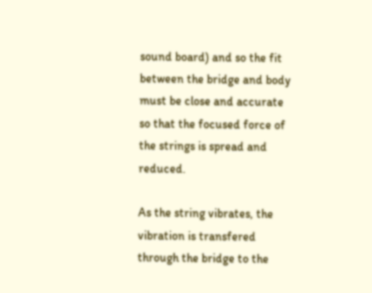sound board) and so the fit between the bridge and body must be close and accurate so that the focused force of the strings is spread and reduced.

As the string vibrates, the vibration is transfered through the bridge to the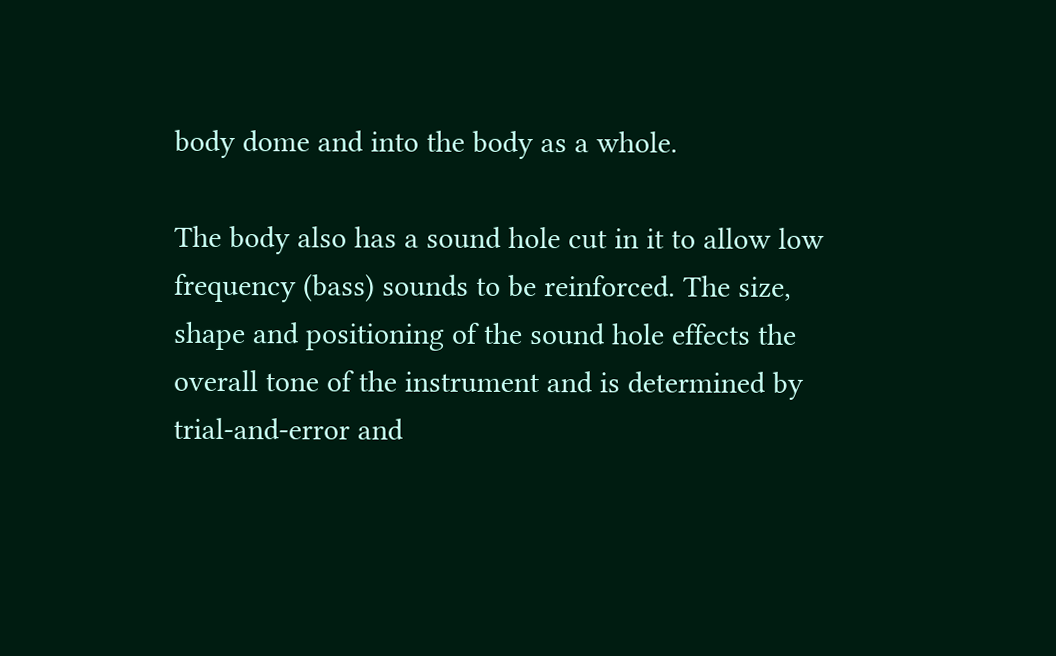body dome and into the body as a whole.

The body also has a sound hole cut in it to allow low frequency (bass) sounds to be reinforced. The size, shape and positioning of the sound hole effects the overall tone of the instrument and is determined by trial-and-error and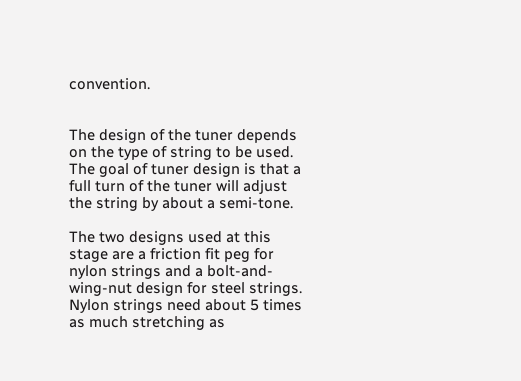convention.


The design of the tuner depends on the type of string to be used. The goal of tuner design is that a full turn of the tuner will adjust the string by about a semi-tone.

The two designs used at this stage are a friction fit peg for nylon strings and a bolt-and-wing-nut design for steel strings. Nylon strings need about 5 times as much stretching as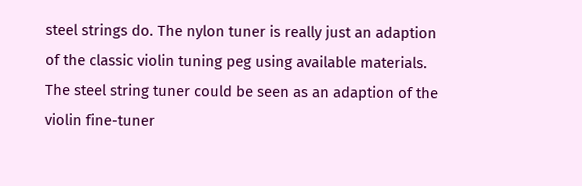steel strings do. The nylon tuner is really just an adaption of the classic violin tuning peg using available materials. The steel string tuner could be seen as an adaption of the violin fine-tuner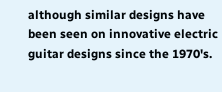although similar designs have been seen on innovative electric guitar designs since the 1970's.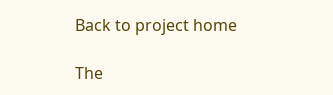Back to project home

The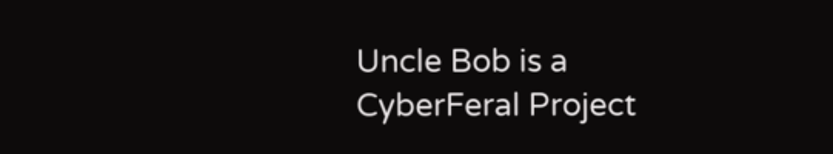Uncle Bob is a CyberFeral Project